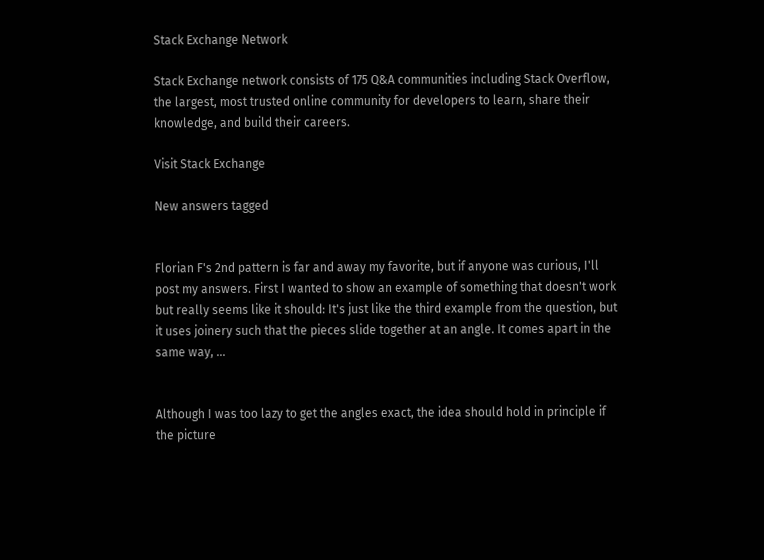Stack Exchange Network

Stack Exchange network consists of 175 Q&A communities including Stack Overflow, the largest, most trusted online community for developers to learn, share their knowledge, and build their careers.

Visit Stack Exchange

New answers tagged


Florian F's 2nd pattern is far and away my favorite, but if anyone was curious, I'll post my answers. First I wanted to show an example of something that doesn't work but really seems like it should: It's just like the third example from the question, but it uses joinery such that the pieces slide together at an angle. It comes apart in the same way, ...


Although I was too lazy to get the angles exact, the idea should hold in principle if the picture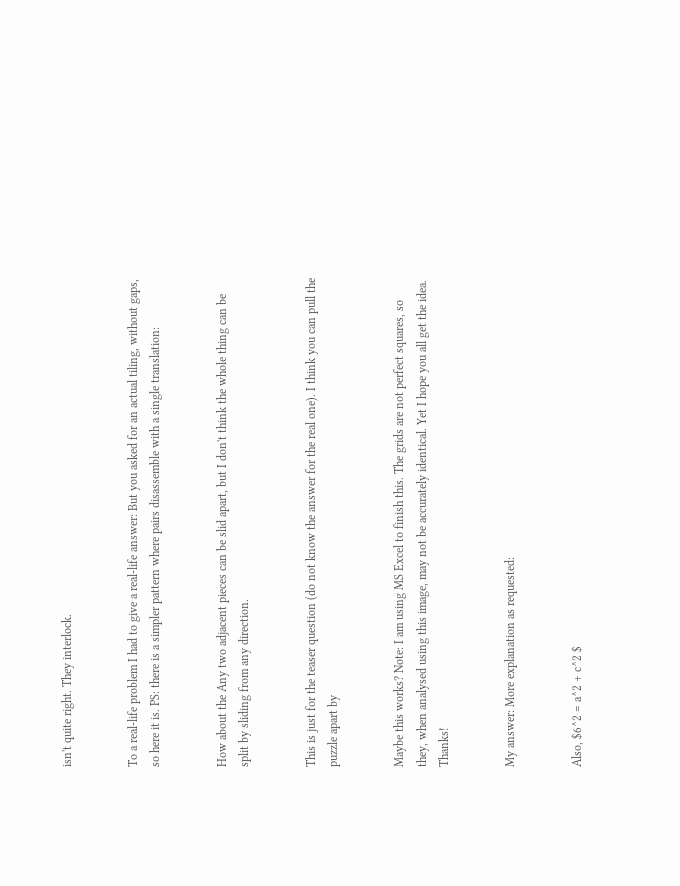isn't quite right. They interlock.


To a real-life problem I had to give a real-life answer: But you asked for an actual tiling, without gaps, so here it is. PS: there is a simpler pattern where pairs disassemble with a single translation:


How about the Any two adjacent pieces can be slid apart, but I don't think the whole thing can be split by sliding from any direction.


This is just for the teaser question (do not know the answer for the real one). I think you can pull the puzzle apart by


Maybe this works? Note: I am using MS Excel to finish this. The grids are not perfect squares, so they, when analysed using this image, may not be accurately identical. Yet I hope you all get the idea. Thanks!


My answer: More explanation as requested:


Also, $6^2 = a^2 + c^2 $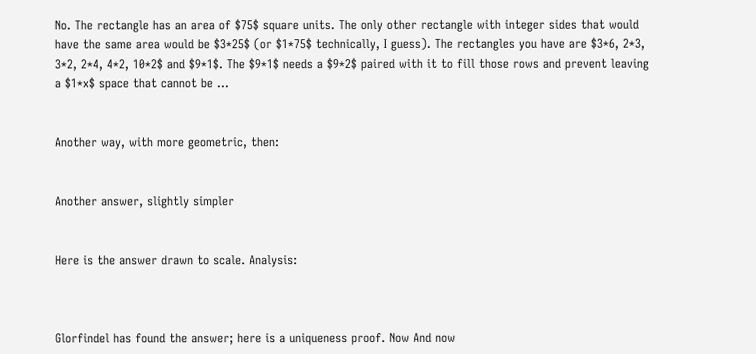No. The rectangle has an area of $75$ square units. The only other rectangle with integer sides that would have the same area would be $3*25$ (or $1*75$ technically, I guess). The rectangles you have are $3*6, 2*3, 3*2, 2*4, 4*2, 10*2$ and $9*1$. The $9*1$ needs a $9*2$ paired with it to fill those rows and prevent leaving a $1*x$ space that cannot be ...


Another way, with more geometric, then:


Another answer, slightly simpler


Here is the answer drawn to scale. Analysis:



Glorfindel has found the answer; here is a uniqueness proof. Now And now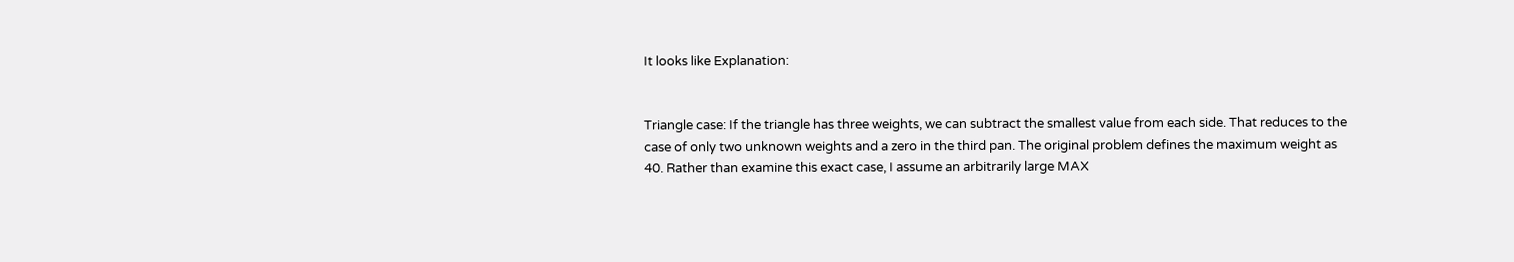It looks like Explanation:


Triangle case: If the triangle has three weights, we can subtract the smallest value from each side. That reduces to the case of only two unknown weights and a zero in the third pan. The original problem defines the maximum weight as 40. Rather than examine this exact case, I assume an arbitrarily large MAX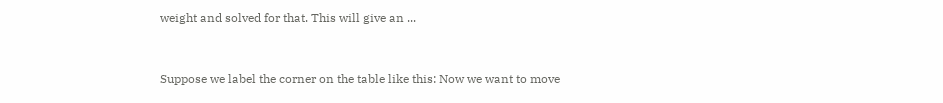weight and solved for that. This will give an ...


Suppose we label the corner on the table like this: Now we want to move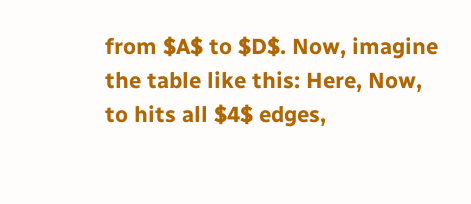from $A$ to $D$. Now, imagine the table like this: Here, Now, to hits all $4$ edges,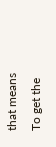that means To get the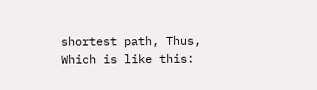shortest path, Thus, Which is like this: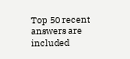Top 50 recent answers are included